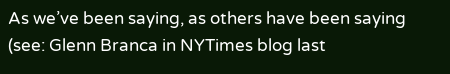As we’ve been saying, as others have been saying (see: Glenn Branca in NYTimes blog last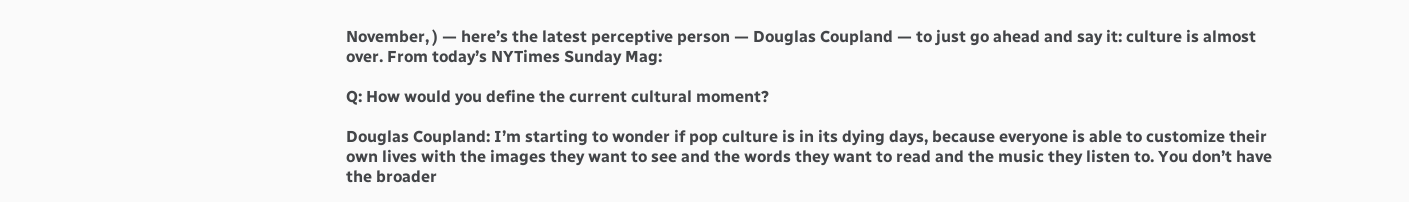November, ) — here’s the latest perceptive person — Douglas Coupland — to just go ahead and say it: culture is almost over. From today’s NYTimes Sunday Mag:

Q: How would you define the current cultural moment?

Douglas Coupland: I’m starting to wonder if pop culture is in its dying days, because everyone is able to customize their own lives with the images they want to see and the words they want to read and the music they listen to. You don’t have the broader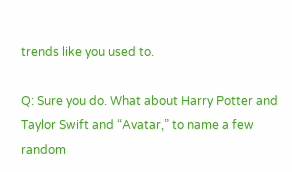trends like you used to.

Q: Sure you do. What about Harry Potter and Taylor Swift and “Avatar,” to name a few random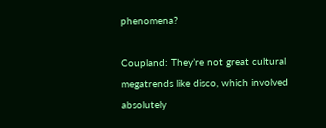phenomena?

Coupland: They’re not great cultural megatrends like disco, which involved absolutely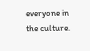everyone in the culture.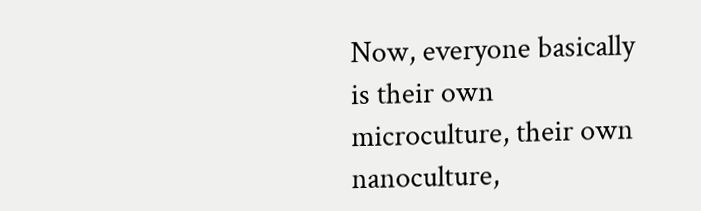Now, everyone basically is their own microculture, their own nanoculture,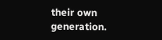their own generation.